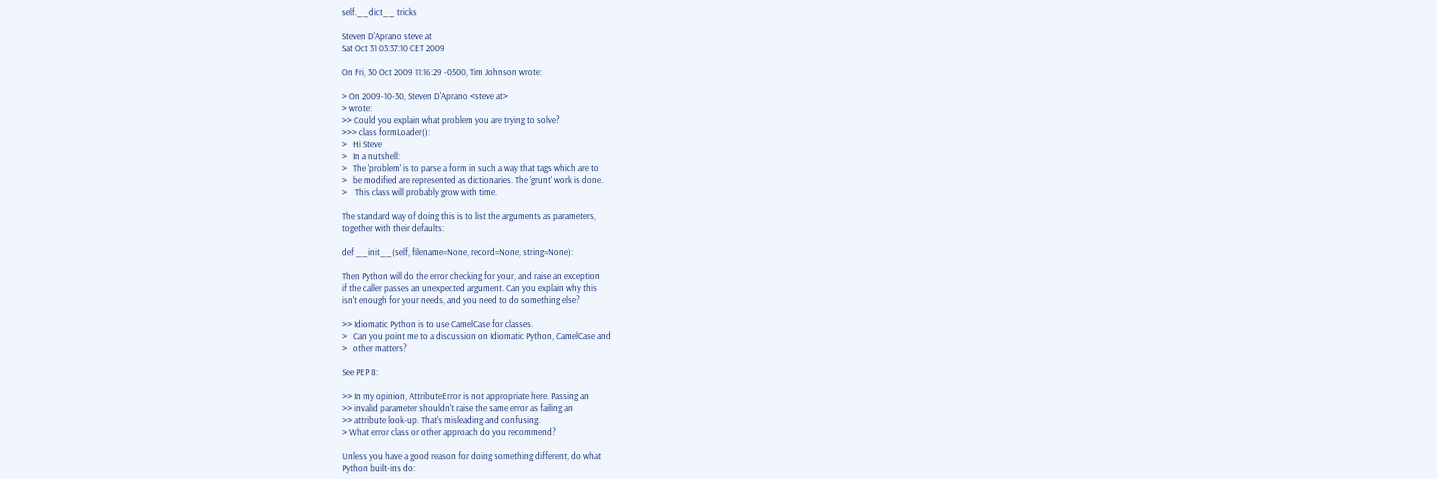self.__dict__ tricks

Steven D'Aprano steve at
Sat Oct 31 03:37:10 CET 2009

On Fri, 30 Oct 2009 11:16:29 -0500, Tim Johnson wrote:

> On 2009-10-30, Steven D'Aprano <steve at>
> wrote:
>> Could you explain what problem you are trying to solve?
>>> class formLoader():
>   Hi Steve
>   In a nutshell:
>   The 'problem' is to parse a form in such a way that tags which are to
>   be modified are represented as dictionaries. The 'grunt' work is done.
>    This class will probably grow with time.

The standard way of doing this is to list the arguments as parameters,
together with their defaults:

def __init__(self, filename=None, record=None, string=None):

Then Python will do the error checking for your, and raise an exception
if the caller passes an unexpected argument. Can you explain why this
isn't enough for your needs, and you need to do something else?

>> Idiomatic Python is to use CamelCase for classes.
>   Can you point me to a discussion on Idiomatic Python, CamelCase and
>   other matters?

See PEP 8:

>> In my opinion, AttributeError is not appropriate here. Passing an
>> invalid parameter shouldn't raise the same error as failing an
>> attribute look-up. That's misleading and confusing.
> What error class or other approach do you recommend?

Unless you have a good reason for doing something different, do what
Python built-ins do: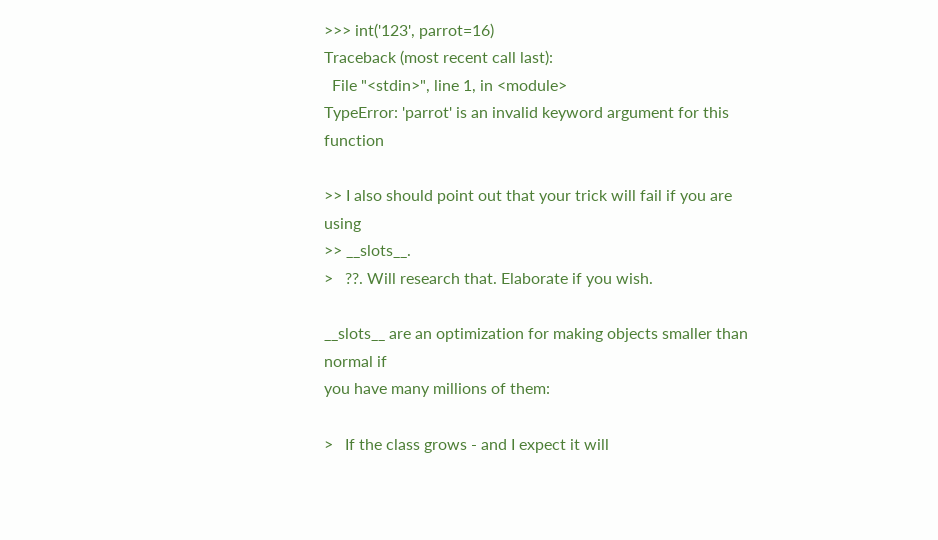>>> int('123', parrot=16)
Traceback (most recent call last):
  File "<stdin>", line 1, in <module>
TypeError: 'parrot' is an invalid keyword argument for this function

>> I also should point out that your trick will fail if you are using
>> __slots__.
>   ??. Will research that. Elaborate if you wish.

__slots__ are an optimization for making objects smaller than normal if
you have many millions of them:

>   If the class grows - and I expect it will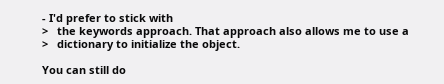- I'd prefer to stick with
>   the keywords approach. That approach also allows me to use a
>   dictionary to initialize the object.

You can still do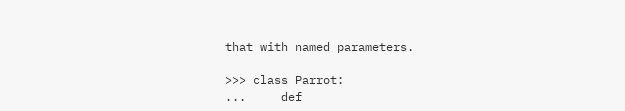that with named parameters.

>>> class Parrot:
...     def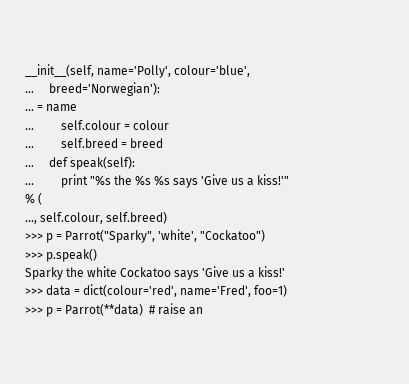__init__(self, name='Polly', colour='blue',
...     breed='Norwegian'):
... = name
...         self.colour = colour
...         self.breed = breed
...     def speak(self):
...         print "%s the %s %s says 'Give us a kiss!'" % (
..., self.colour, self.breed)
>>> p = Parrot("Sparky", 'white', "Cockatoo")
>>> p.speak()
Sparky the white Cockatoo says 'Give us a kiss!'
>>> data = dict(colour='red', name='Fred', foo=1)
>>> p = Parrot(**data)  # raise an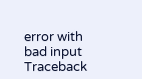error with bad input
Traceback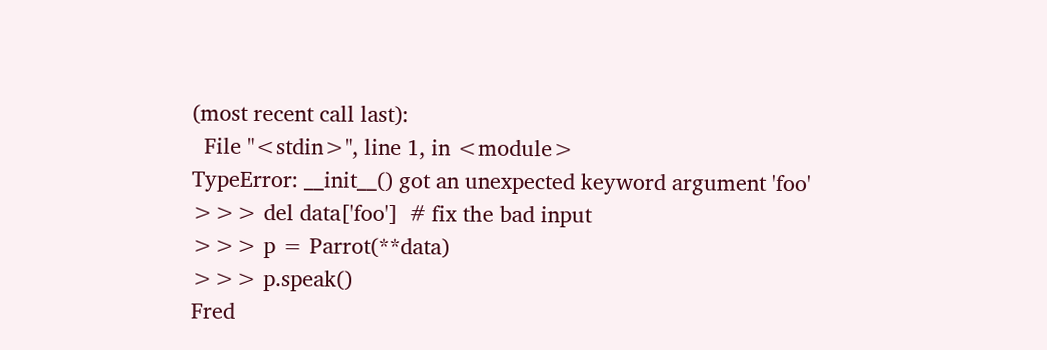(most recent call last):
  File "<stdin>", line 1, in <module>
TypeError: __init__() got an unexpected keyword argument 'foo'
>>> del data['foo']  # fix the bad input
>>> p = Parrot(**data)
>>> p.speak()
Fred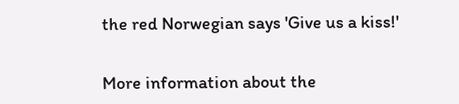the red Norwegian says 'Give us a kiss!'


More information about the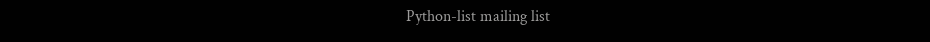Python-list mailing list